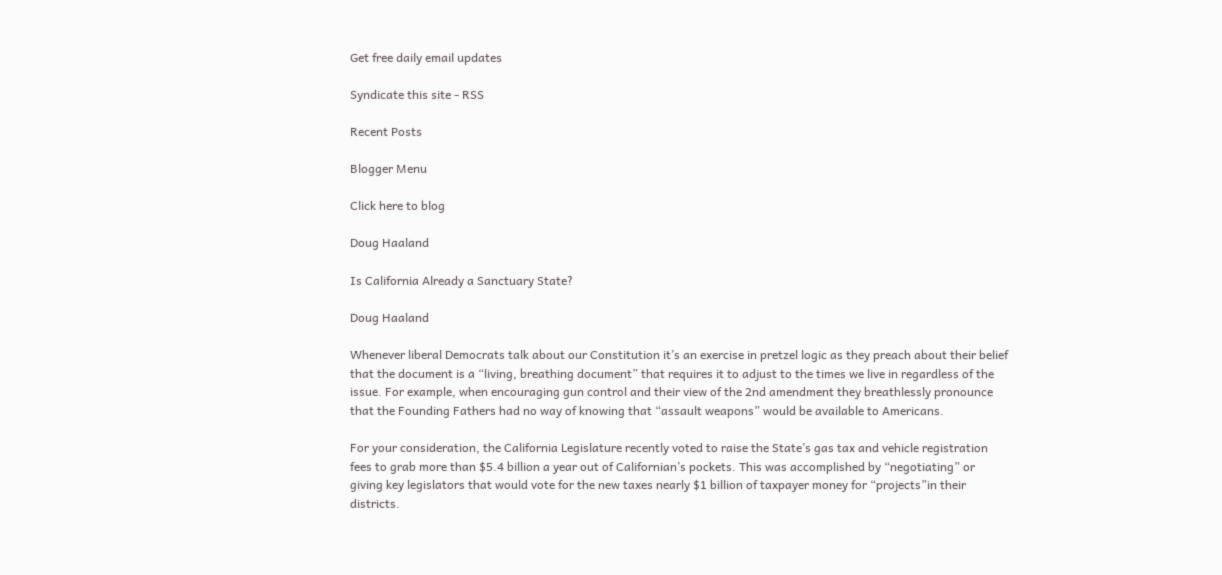Get free daily email updates

Syndicate this site - RSS

Recent Posts

Blogger Menu

Click here to blog

Doug Haaland

Is California Already a Sanctuary State?

Doug Haaland

Whenever liberal Democrats talk about our Constitution it’s an exercise in pretzel logic as they preach about their belief that the document is a “living, breathing document” that requires it to adjust to the times we live in regardless of the issue. For example, when encouraging gun control and their view of the 2nd amendment they breathlessly pronounce that the Founding Fathers had no way of knowing that “assault weapons” would be available to Americans.

For your consideration, the California Legislature recently voted to raise the State’s gas tax and vehicle registration fees to grab more than $5.4 billion a year out of Californian’s pockets. This was accomplished by “negotiating” or giving key legislators that would vote for the new taxes nearly $1 billion of taxpayer money for “projects”in their districts.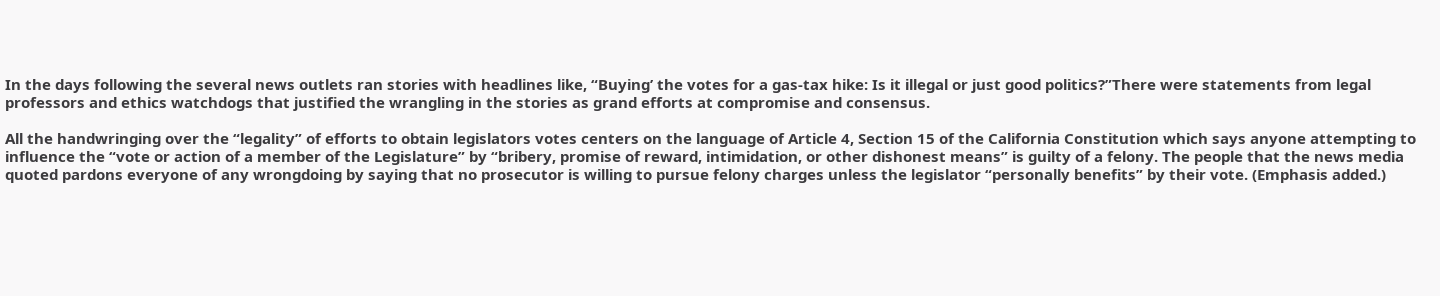In the days following the several news outlets ran stories with headlines like, “Buying’ the votes for a gas-tax hike: Is it illegal or just good politics?”There were statements from legal professors and ethics watchdogs that justified the wrangling in the stories as grand efforts at compromise and consensus.

All the handwringing over the “legality” of efforts to obtain legislators votes centers on the language of Article 4, Section 15 of the California Constitution which says anyone attempting to influence the “vote or action of a member of the Legislature” by “bribery, promise of reward, intimidation, or other dishonest means” is guilty of a felony. The people that the news media quoted pardons everyone of any wrongdoing by saying that no prosecutor is willing to pursue felony charges unless the legislator “personally benefits” by their vote. (Emphasis added.)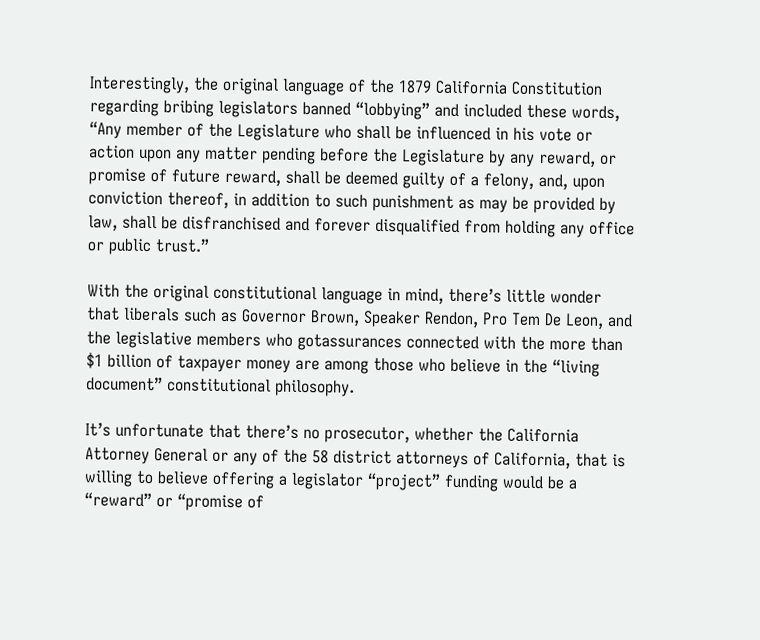Interestingly, the original language of the 1879 California Constitution regarding bribing legislators banned “lobbying” and included these words, “Any member of the Legislature who shall be influenced in his vote or action upon any matter pending before the Legislature by any reward, or promise of future reward, shall be deemed guilty of a felony, and, upon conviction thereof, in addition to such punishment as may be provided by law, shall be disfranchised and forever disqualified from holding any office or public trust.”

With the original constitutional language in mind, there’s little wonder that liberals such as Governor Brown, Speaker Rendon, Pro Tem De Leon, and the legislative members who gotassurances connected with the more than $1 billion of taxpayer money are among those who believe in the “living document” constitutional philosophy.

It’s unfortunate that there’s no prosecutor, whether the California Attorney General or any of the 58 district attorneys of California, that is willing to believe offering a legislator “project” funding would be a “reward” or “promise of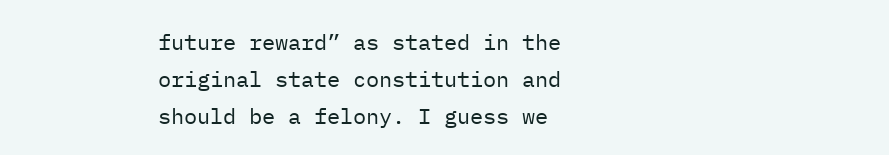future reward” as stated in the original state constitution and should be a felony. I guess we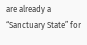are already a “Sanctuary State” for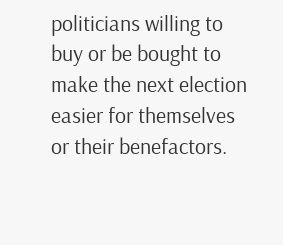politicians willing to buy or be bought to make the next election easier for themselves or their benefactors.